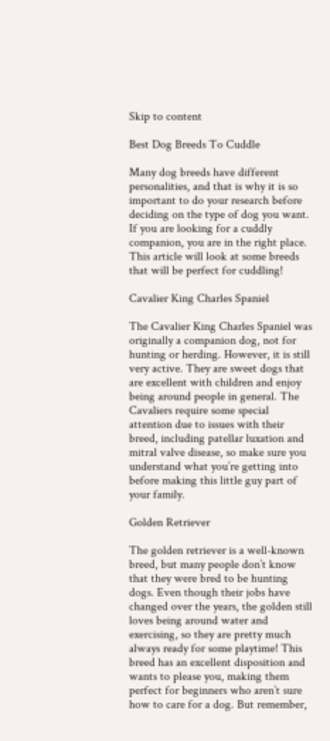Skip to content

Best Dog Breeds To Cuddle

Many dog breeds have different personalities, and that is why it is so important to do your research before deciding on the type of dog you want. If you are looking for a cuddly companion, you are in the right place. This article will look at some breeds that will be perfect for cuddling!

Cavalier King Charles Spaniel

The Cavalier King Charles Spaniel was originally a companion dog, not for hunting or herding. However, it is still very active. They are sweet dogs that are excellent with children and enjoy being around people in general. The Cavaliers require some special attention due to issues with their breed, including patellar luxation and mitral valve disease, so make sure you understand what you’re getting into before making this little guy part of your family.

Golden Retriever

The golden retriever is a well-known breed, but many people don’t know that they were bred to be hunting dogs. Even though their jobs have changed over the years, the golden still loves being around water and exercising, so they are pretty much always ready for some playtime! This breed has an excellent disposition and wants to please you, making them perfect for beginners who aren’t sure how to care for a dog. But remember,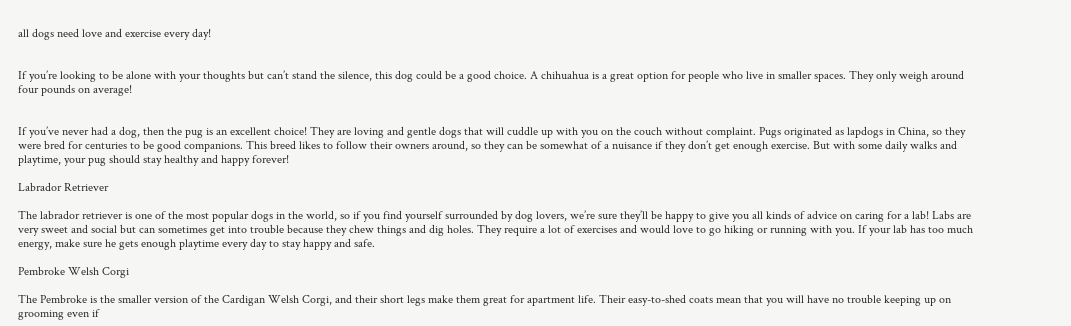all dogs need love and exercise every day!


If you’re looking to be alone with your thoughts but can’t stand the silence, this dog could be a good choice. A chihuahua is a great option for people who live in smaller spaces. They only weigh around four pounds on average!


If you’ve never had a dog, then the pug is an excellent choice! They are loving and gentle dogs that will cuddle up with you on the couch without complaint. Pugs originated as lapdogs in China, so they were bred for centuries to be good companions. This breed likes to follow their owners around, so they can be somewhat of a nuisance if they don’t get enough exercise. But with some daily walks and playtime, your pug should stay healthy and happy forever!

Labrador Retriever

The labrador retriever is one of the most popular dogs in the world, so if you find yourself surrounded by dog lovers, we’re sure they’ll be happy to give you all kinds of advice on caring for a lab! Labs are very sweet and social but can sometimes get into trouble because they chew things and dig holes. They require a lot of exercises and would love to go hiking or running with you. If your lab has too much energy, make sure he gets enough playtime every day to stay happy and safe.

Pembroke Welsh Corgi

The Pembroke is the smaller version of the Cardigan Welsh Corgi, and their short legs make them great for apartment life. Their easy-to-shed coats mean that you will have no trouble keeping up on grooming even if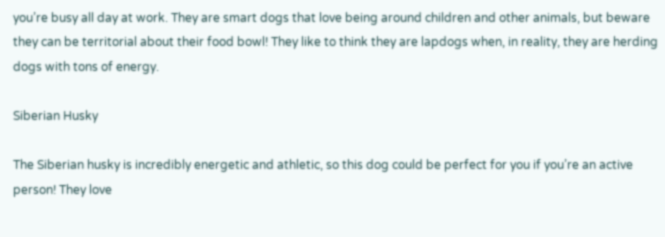you’re busy all day at work. They are smart dogs that love being around children and other animals, but beware they can be territorial about their food bowl! They like to think they are lapdogs when, in reality, they are herding dogs with tons of energy.

Siberian Husky

The Siberian husky is incredibly energetic and athletic, so this dog could be perfect for you if you’re an active person! They love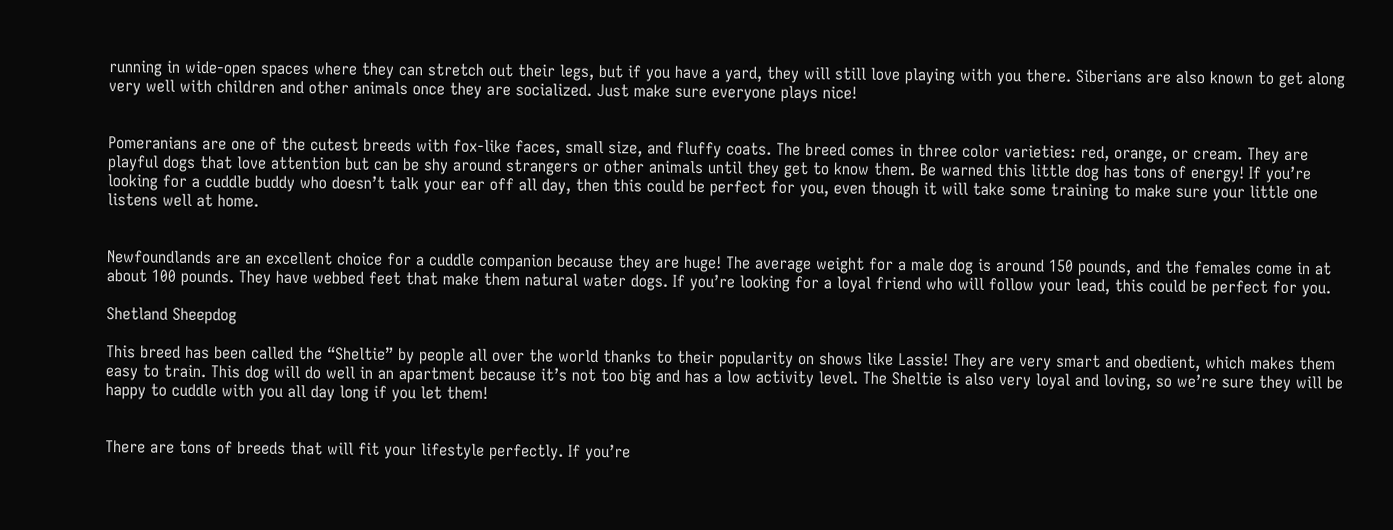running in wide-open spaces where they can stretch out their legs, but if you have a yard, they will still love playing with you there. Siberians are also known to get along very well with children and other animals once they are socialized. Just make sure everyone plays nice!


Pomeranians are one of the cutest breeds with fox-like faces, small size, and fluffy coats. The breed comes in three color varieties: red, orange, or cream. They are playful dogs that love attention but can be shy around strangers or other animals until they get to know them. Be warned this little dog has tons of energy! If you’re looking for a cuddle buddy who doesn’t talk your ear off all day, then this could be perfect for you, even though it will take some training to make sure your little one listens well at home.


Newfoundlands are an excellent choice for a cuddle companion because they are huge! The average weight for a male dog is around 150 pounds, and the females come in at about 100 pounds. They have webbed feet that make them natural water dogs. If you’re looking for a loyal friend who will follow your lead, this could be perfect for you.

Shetland Sheepdog

This breed has been called the “Sheltie” by people all over the world thanks to their popularity on shows like Lassie! They are very smart and obedient, which makes them easy to train. This dog will do well in an apartment because it’s not too big and has a low activity level. The Sheltie is also very loyal and loving, so we’re sure they will be happy to cuddle with you all day long if you let them!


There are tons of breeds that will fit your lifestyle perfectly. If you’re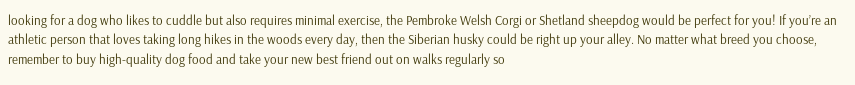looking for a dog who likes to cuddle but also requires minimal exercise, the Pembroke Welsh Corgi or Shetland sheepdog would be perfect for you! If you’re an athletic person that loves taking long hikes in the woods every day, then the Siberian husky could be right up your alley. No matter what breed you choose, remember to buy high-quality dog food and take your new best friend out on walks regularly so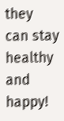they can stay healthy and happy!